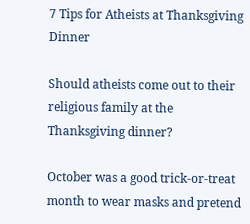7 Tips for Atheists at Thanksgiving Dinner

Should atheists come out to their religious family at the Thanksgiving dinner?

October was a good trick-or-treat month to wear masks and pretend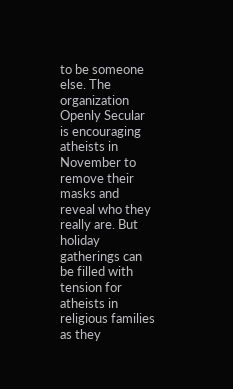to be someone else. The organization Openly Secular is encouraging atheists in November to remove their masks and reveal who they really are. But holiday gatherings can be filled with tension for atheists in religious families as they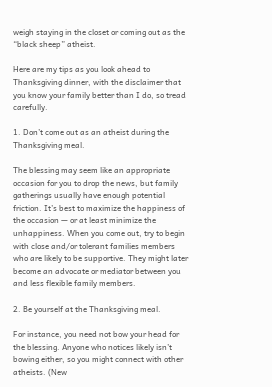weigh staying in the closet or coming out as the “black sheep” atheist.

Here are my tips as you look ahead to Thanksgiving dinner, with the disclaimer that you know your family better than I do, so tread carefully.

1. Don’t come out as an atheist during the Thanksgiving meal.

The blessing may seem like an appropriate occasion for you to drop the news, but family gatherings usually have enough potential friction. It’s best to maximize the happiness of the occasion — or at least minimize the unhappiness. When you come out, try to begin with close and/or tolerant families members who are likely to be supportive. They might later become an advocate or mediator between you and less flexible family members.

2. Be yourself at the Thanksgiving meal.

For instance, you need not bow your head for the blessing. Anyone who notices likely isn’t bowing either, so you might connect with other atheists. (New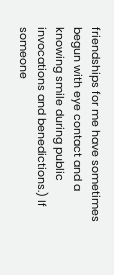friendships for me have sometimes begun with eye contact and a knowing smile during public invocations and benedictions.) If someone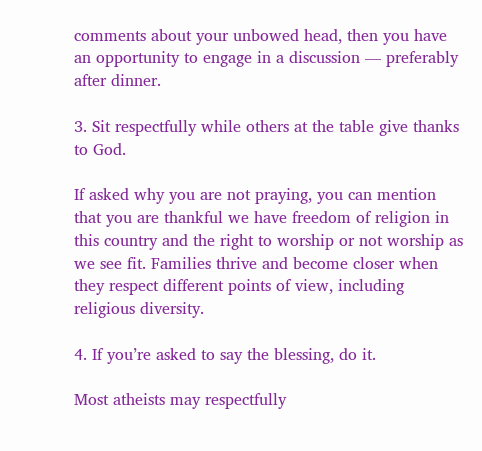comments about your unbowed head, then you have an opportunity to engage in a discussion — preferably after dinner.

3. Sit respectfully while others at the table give thanks to God.

If asked why you are not praying, you can mention that you are thankful we have freedom of religion in this country and the right to worship or not worship as we see fit. Families thrive and become closer when they respect different points of view, including religious diversity.

4. If you’re asked to say the blessing, do it.

Most atheists may respectfully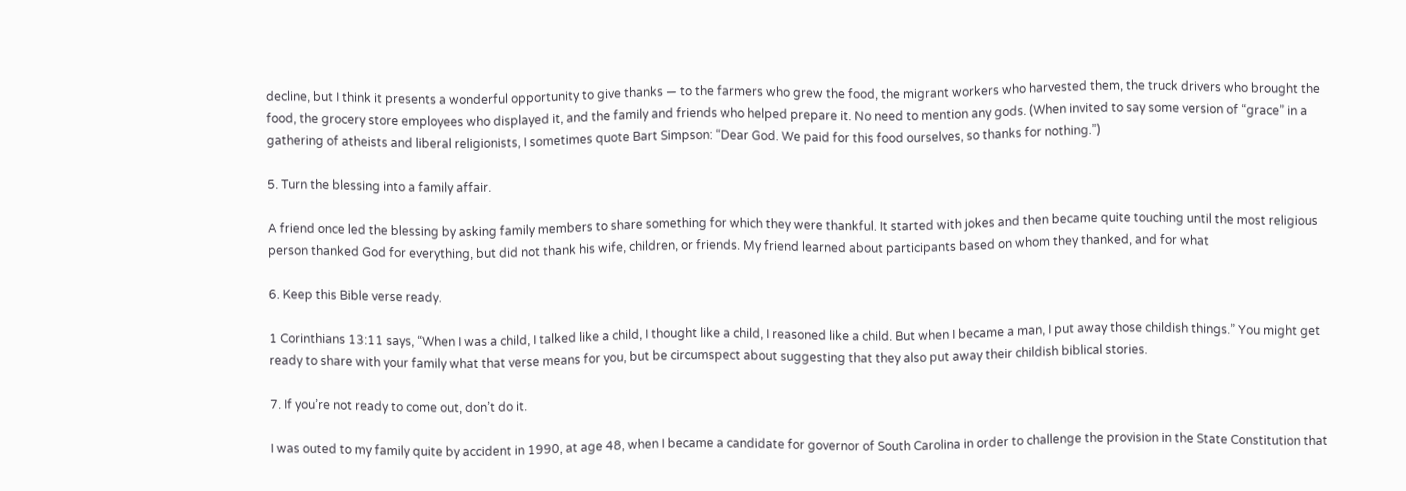decline, but I think it presents a wonderful opportunity to give thanks — to the farmers who grew the food, the migrant workers who harvested them, the truck drivers who brought the food, the grocery store employees who displayed it, and the family and friends who helped prepare it. No need to mention any gods. (When invited to say some version of “grace” in a gathering of atheists and liberal religionists, I sometimes quote Bart Simpson: “Dear God. We paid for this food ourselves, so thanks for nothing.”)

5. Turn the blessing into a family affair.

A friend once led the blessing by asking family members to share something for which they were thankful. It started with jokes and then became quite touching until the most religious person thanked God for everything, but did not thank his wife, children, or friends. My friend learned about participants based on whom they thanked, and for what

6. Keep this Bible verse ready.

1 Corinthians 13:11 says, “When I was a child, I talked like a child, I thought like a child, I reasoned like a child. But when I became a man, I put away those childish things.” You might get ready to share with your family what that verse means for you, but be circumspect about suggesting that they also put away their childish biblical stories.

7. If you’re not ready to come out, don’t do it.

I was outed to my family quite by accident in 1990, at age 48, when I became a candidate for governor of South Carolina in order to challenge the provision in the State Constitution that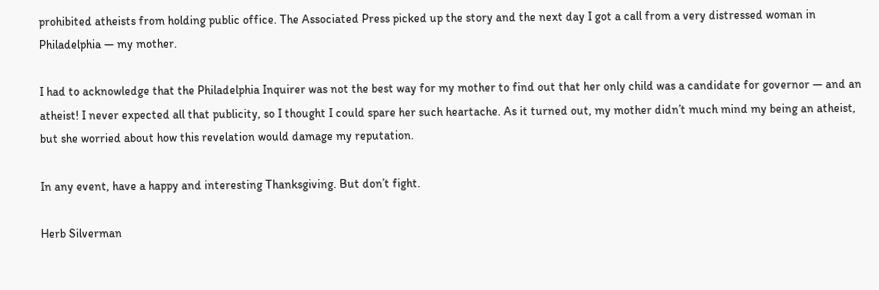prohibited atheists from holding public office. The Associated Press picked up the story and the next day I got a call from a very distressed woman in Philadelphia — my mother.

I had to acknowledge that the Philadelphia Inquirer was not the best way for my mother to find out that her only child was a candidate for governor — and an atheist! I never expected all that publicity, so I thought I could spare her such heartache. As it turned out, my mother didn’t much mind my being an atheist, but she worried about how this revelation would damage my reputation.

In any event, have a happy and interesting Thanksgiving. But don’t fight.

Herb Silverman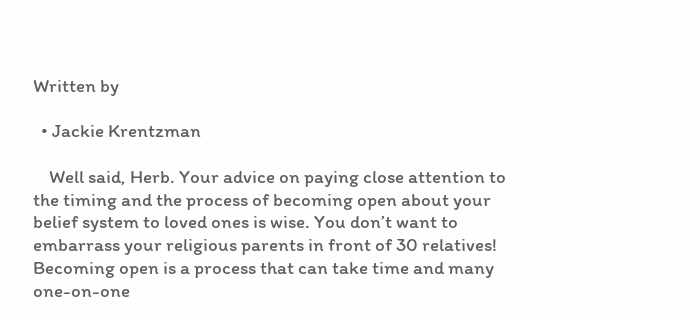Written by

  • Jackie Krentzman

    Well said, Herb. Your advice on paying close attention to the timing and the process of becoming open about your belief system to loved ones is wise. You don’t want to embarrass your religious parents in front of 30 relatives! Becoming open is a process that can take time and many one-on-one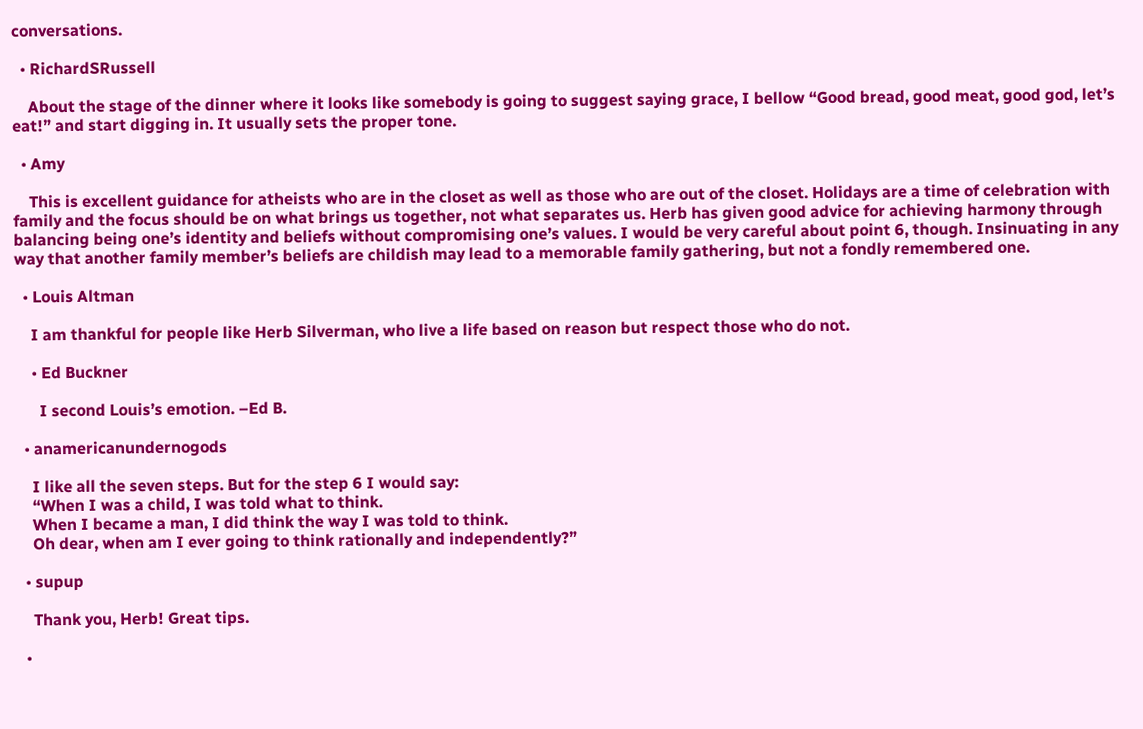conversations.

  • RichardSRussell

    About the stage of the dinner where it looks like somebody is going to suggest saying grace, I bellow “Good bread, good meat, good god, let’s eat!” and start digging in. It usually sets the proper tone.

  • Amy

    This is excellent guidance for atheists who are in the closet as well as those who are out of the closet. Holidays are a time of celebration with family and the focus should be on what brings us together, not what separates us. Herb has given good advice for achieving harmony through balancing being one’s identity and beliefs without compromising one’s values. I would be very careful about point 6, though. Insinuating in any way that another family member’s beliefs are childish may lead to a memorable family gathering, but not a fondly remembered one.

  • Louis Altman

    I am thankful for people like Herb Silverman, who live a life based on reason but respect those who do not.

    • Ed Buckner

      I second Louis’s emotion. –Ed B.

  • anamericanundernogods

    I like all the seven steps. But for the step 6 I would say:
    “When I was a child, I was told what to think.
    When I became a man, I did think the way I was told to think.
    Oh dear, when am I ever going to think rationally and independently?”

  • supup

    Thank you, Herb! Great tips.

  •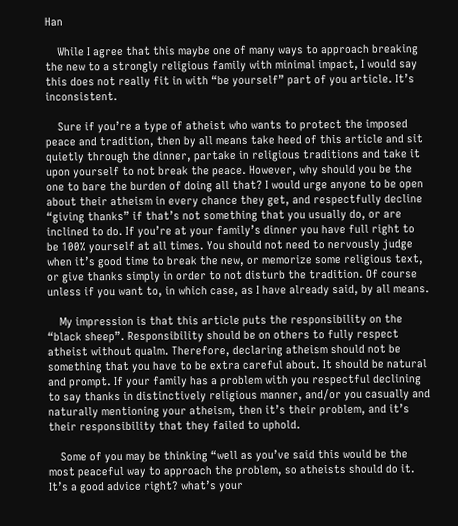Han

    While I agree that this maybe one of many ways to approach breaking the new to a strongly religious family with minimal impact, I would say this does not really fit in with “be yourself” part of you article. It’s inconsistent.

    Sure if you’re a type of atheist who wants to protect the imposed peace and tradition, then by all means take heed of this article and sit quietly through the dinner, partake in religious traditions and take it upon yourself to not break the peace. However, why should you be the one to bare the burden of doing all that? I would urge anyone to be open about their atheism in every chance they get, and respectfully decline “giving thanks” if that’s not something that you usually do, or are inclined to do. If you’re at your family’s dinner you have full right to be 100% yourself at all times. You should not need to nervously judge when it’s good time to break the new, or memorize some religious text, or give thanks simply in order to not disturb the tradition. Of course unless if you want to, in which case, as I have already said, by all means.

    My impression is that this article puts the responsibility on the “black sheep”. Responsibility should be on others to fully respect atheist without qualm. Therefore, declaring atheism should not be something that you have to be extra careful about. It should be natural and prompt. If your family has a problem with you respectful declining to say thanks in distinctively religious manner, and/or you casually and naturally mentioning your atheism, then it’s their problem, and it’s their responsibility that they failed to uphold.

    Some of you may be thinking “well as you’ve said this would be the most peaceful way to approach the problem, so atheists should do it. It’s a good advice right? what’s your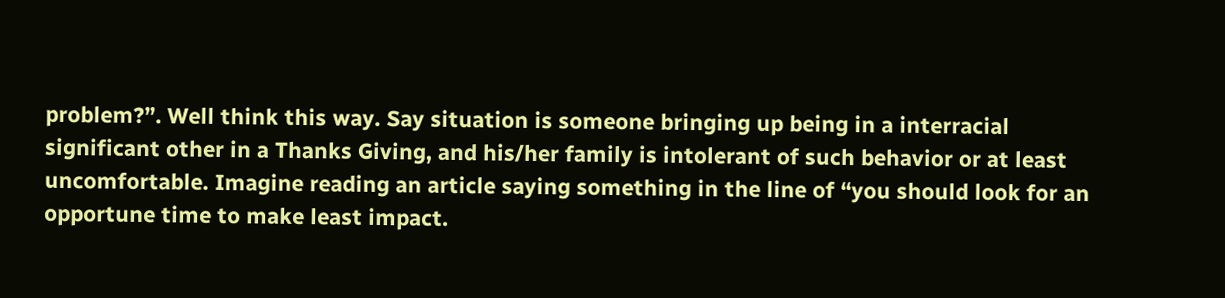problem?”. Well think this way. Say situation is someone bringing up being in a interracial significant other in a Thanks Giving, and his/her family is intolerant of such behavior or at least uncomfortable. Imagine reading an article saying something in the line of “you should look for an opportune time to make least impact.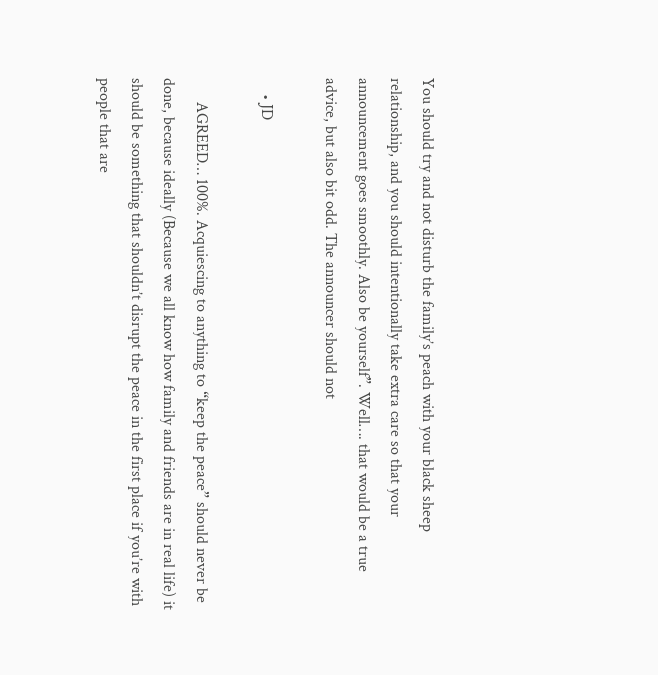You should try and not disturb the family’s peach with your black sheep relationship, and you should intentionally take extra care so that your announcement goes smoothly. Also be yourself”. Well…. that would be a true advice, but also bit odd. The announcer should not

    • JD

      AGREED… 100%. Acquiescing to anything to “keep the peace” should never be done, because ideally (Because we all know how family and friends are in real life) it should be something that shouldn’t disrupt the peace in the first place if you’re with people that are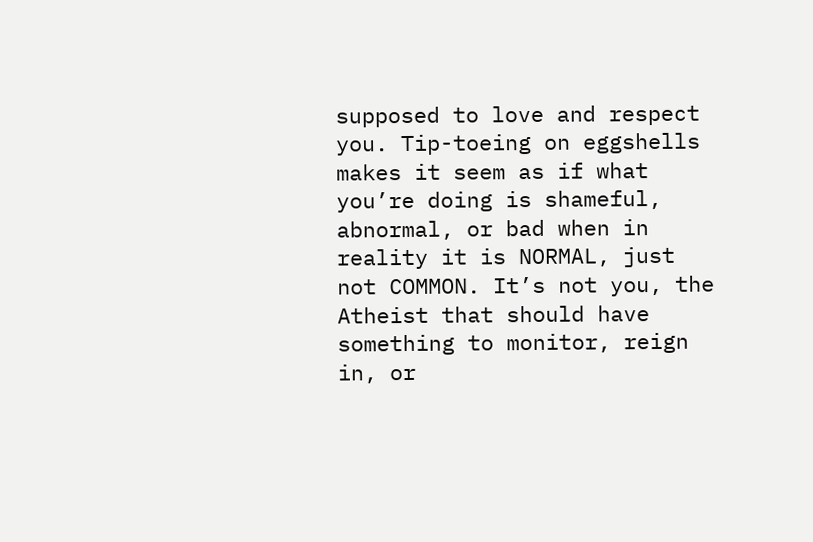supposed to love and respect you. Tip-toeing on eggshells makes it seem as if what you’re doing is shameful, abnormal, or bad when in reality it is NORMAL, just not COMMON. It’s not you, the Atheist that should have something to monitor, reign in, or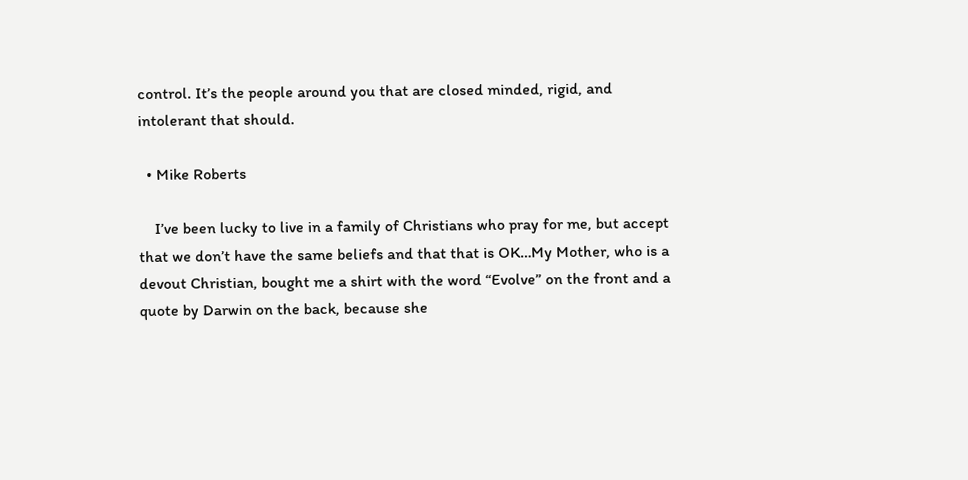control. It’s the people around you that are closed minded, rigid, and intolerant that should.

  • Mike Roberts

    I’ve been lucky to live in a family of Christians who pray for me, but accept that we don’t have the same beliefs and that that is OK…My Mother, who is a devout Christian, bought me a shirt with the word “Evolve” on the front and a quote by Darwin on the back, because she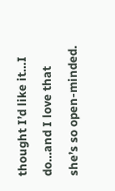thought I’d like it…I do…and I love that she’s so open-minded.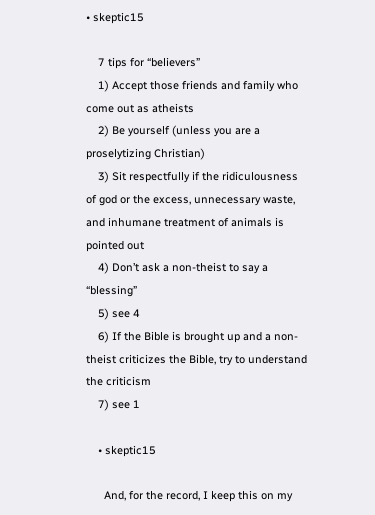• skeptic15

    7 tips for “believers”
    1) Accept those friends and family who come out as atheists
    2) Be yourself (unless you are a proselytizing Christian)
    3) Sit respectfully if the ridiculousness of god or the excess, unnecessary waste, and inhumane treatment of animals is pointed out
    4) Don’t ask a non-theist to say a “blessing”
    5) see 4
    6) If the Bible is brought up and a non-theist criticizes the Bible, try to understand the criticism
    7) see 1

    • skeptic15

      And, for the record, I keep this on my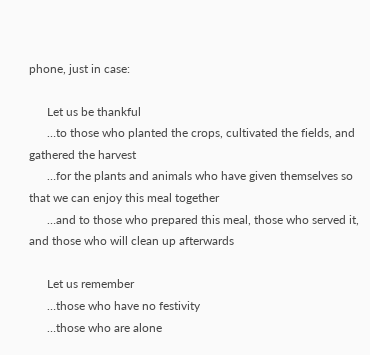phone, just in case:

      Let us be thankful
      …to those who planted the crops, cultivated the fields, and gathered the harvest
      …for the plants and animals who have given themselves so that we can enjoy this meal together
      …and to those who prepared this meal, those who served it, and those who will clean up afterwards

      Let us remember
      …those who have no festivity
      …those who are alone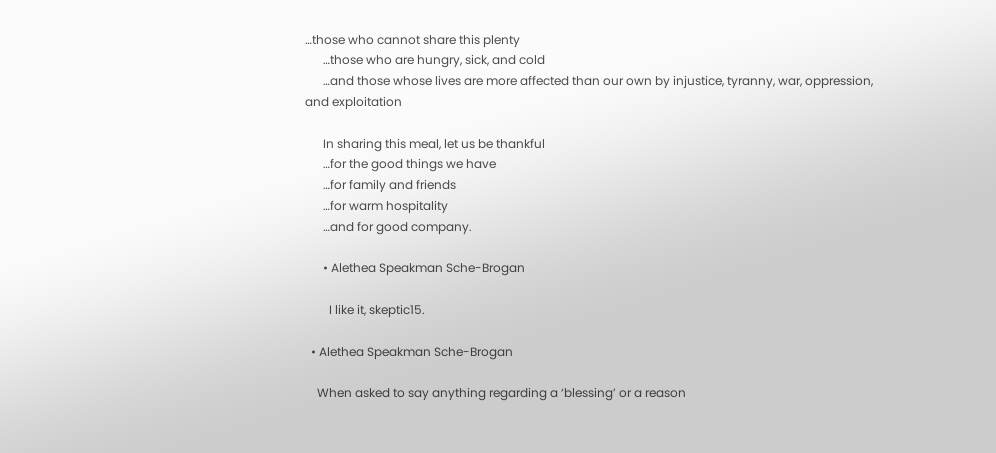…those who cannot share this plenty
      …those who are hungry, sick, and cold
      …and those whose lives are more affected than our own by injustice, tyranny, war, oppression, and exploitation

      In sharing this meal, let us be thankful
      …for the good things we have
      …for family and friends
      …for warm hospitality
      …and for good company.

      • Alethea Speakman Sche-Brogan

        I like it, skeptic15.

  • Alethea Speakman Sche-Brogan

    When asked to say anything regarding a ‘blessing’ or a reason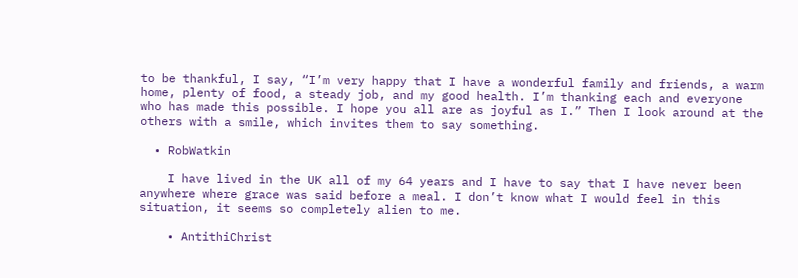to be thankful, I say, “I’m very happy that I have a wonderful family and friends, a warm home, plenty of food, a steady job, and my good health. I’m thanking each and everyone who has made this possible. I hope you all are as joyful as I.” Then I look around at the others with a smile, which invites them to say something.

  • RobWatkin

    I have lived in the UK all of my 64 years and I have to say that I have never been anywhere where grace was said before a meal. I don’t know what I would feel in this situation, it seems so completely alien to me.

    • AntithiChrist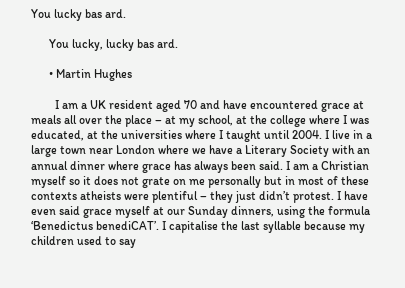You lucky bas ard.

      You lucky, lucky bas ard.

      • Martin Hughes

        I am a UK resident aged 70 and have encountered grace at meals all over the place – at my school, at the college where I was educated, at the universities where I taught until 2004. I live in a large town near London where we have a Literary Society with an annual dinner where grace has always been said. I am a Christian myself so it does not grate on me personally but in most of these contexts atheists were plentiful – they just didn’t protest. I have even said grace myself at our Sunday dinners, using the formula ‘Benedictus benediCAT’. I capitalise the last syllable because my children used to say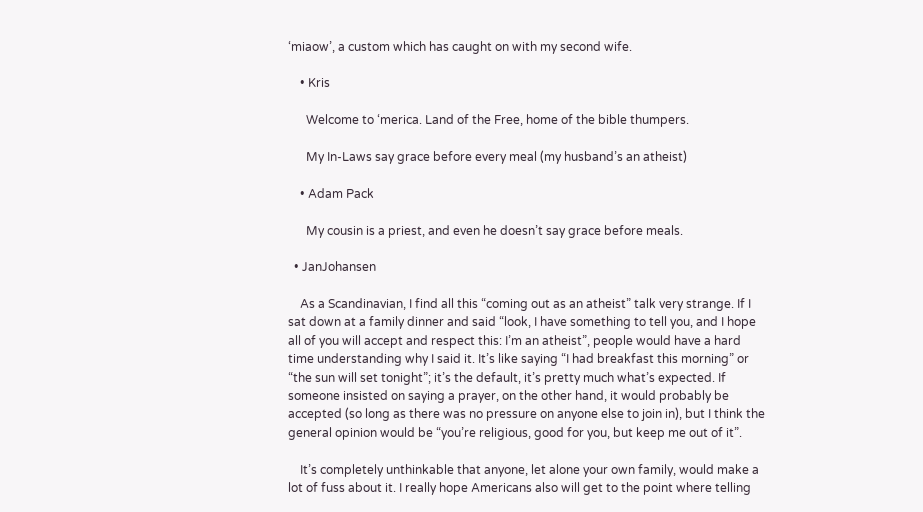‘miaow’, a custom which has caught on with my second wife.

    • Kris

      Welcome to ‘merica. Land of the Free, home of the bible thumpers.

      My In-Laws say grace before every meal (my husband’s an atheist)

    • Adam Pack

      My cousin is a priest, and even he doesn’t say grace before meals.

  • JanJohansen

    As a Scandinavian, I find all this “coming out as an atheist” talk very strange. If I sat down at a family dinner and said “look, I have something to tell you, and I hope all of you will accept and respect this: I’m an atheist”, people would have a hard time understanding why I said it. It’s like saying “I had breakfast this morning” or “the sun will set tonight”; it’s the default, it’s pretty much what’s expected. If someone insisted on saying a prayer, on the other hand, it would probably be accepted (so long as there was no pressure on anyone else to join in), but I think the general opinion would be “you’re religious, good for you, but keep me out of it”.

    It’s completely unthinkable that anyone, let alone your own family, would make a lot of fuss about it. I really hope Americans also will get to the point where telling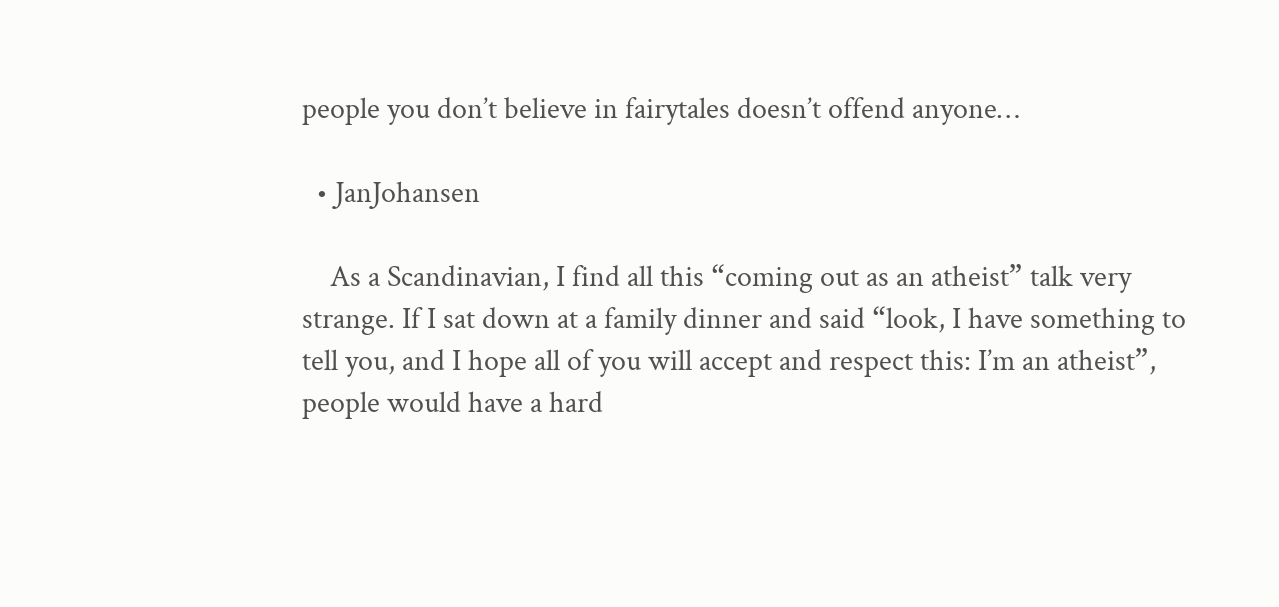people you don’t believe in fairytales doesn’t offend anyone…

  • JanJohansen

    As a Scandinavian, I find all this “coming out as an atheist” talk very strange. If I sat down at a family dinner and said “look, I have something to tell you, and I hope all of you will accept and respect this: I’m an atheist”, people would have a hard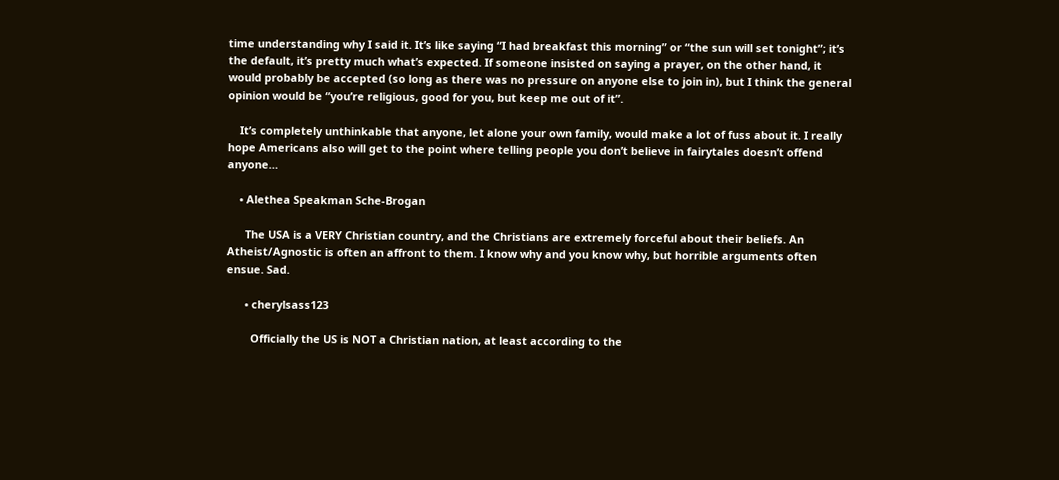time understanding why I said it. It’s like saying “I had breakfast this morning” or “the sun will set tonight”; it’s the default, it’s pretty much what’s expected. If someone insisted on saying a prayer, on the other hand, it would probably be accepted (so long as there was no pressure on anyone else to join in), but I think the general opinion would be “you’re religious, good for you, but keep me out of it”.

    It’s completely unthinkable that anyone, let alone your own family, would make a lot of fuss about it. I really hope Americans also will get to the point where telling people you don’t believe in fairytales doesn’t offend anyone…

    • Alethea Speakman Sche-Brogan

      The USA is a VERY Christian country, and the Christians are extremely forceful about their beliefs. An Atheist/Agnostic is often an affront to them. I know why and you know why, but horrible arguments often ensue. Sad.

      • cherylsass123

        Officially the US is NOT a Christian nation, at least according to the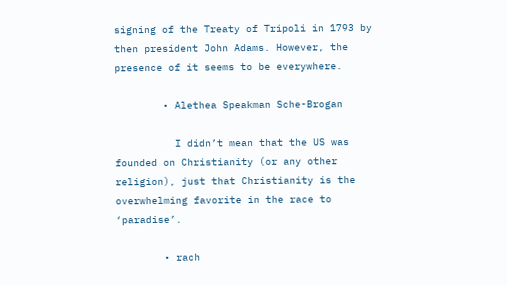signing of the Treaty of Tripoli in 1793 by then president John Adams. However, the presence of it seems to be everywhere.

        • Alethea Speakman Sche-Brogan

          I didn’t mean that the US was founded on Christianity (or any other religion), just that Christianity is the overwhelming favorite in the race to ‘paradise’.

        • rach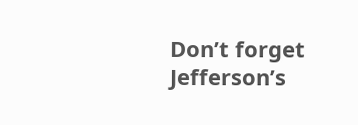Don’t forget Jefferson’s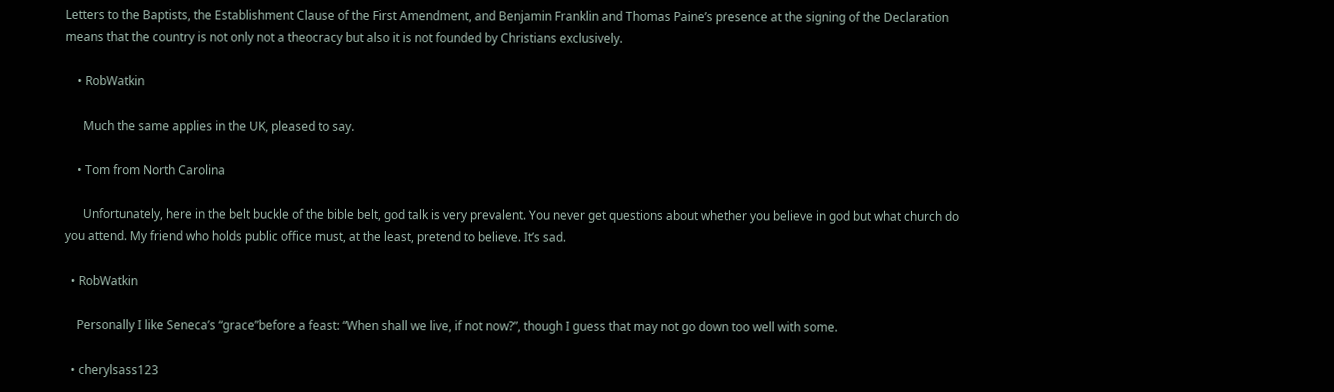Letters to the Baptists, the Establishment Clause of the First Amendment, and Benjamin Franklin and Thomas Paine’s presence at the signing of the Declaration means that the country is not only not a theocracy but also it is not founded by Christians exclusively.

    • RobWatkin

      Much the same applies in the UK, pleased to say.

    • Tom from North Carolina

      Unfortunately, here in the belt buckle of the bible belt, god talk is very prevalent. You never get questions about whether you believe in god but what church do you attend. My friend who holds public office must, at the least, pretend to believe. It’s sad.

  • RobWatkin

    Personally I like Seneca’s “grace”before a feast: “When shall we live, if not now?”, though I guess that may not go down too well with some.

  • cherylsass123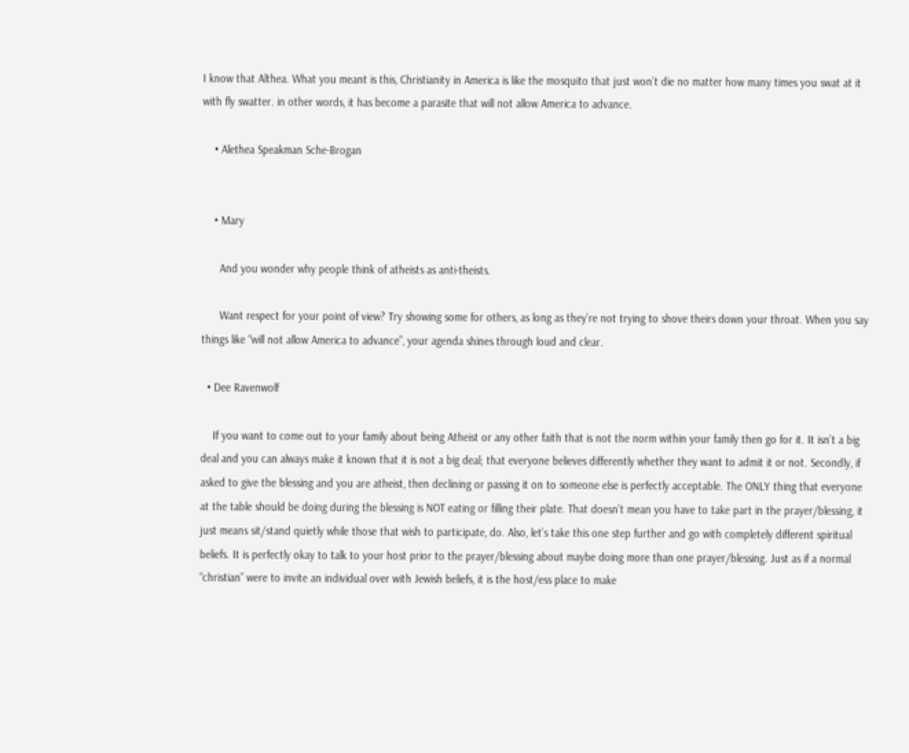I know that Althea. What you meant is this, Christianity in America is like the mosquito that just won’t die no matter how many times you swat at it with fly swatter. in other words, it has become a parasite that will not allow America to advance.

    • Alethea Speakman Sche-Brogan


    • Mary

      And you wonder why people think of atheists as anti-theists.

      Want respect for your point of view? Try showing some for others, as long as they’re not trying to shove theirs down your throat. When you say things like “will not allow America to advance”, your agenda shines through loud and clear.

  • Dee Ravenwolf

    If you want to come out to your family about being Atheist or any other faith that is not the norm within your family then go for it. It isn’t a big deal and you can always make it known that it is not a big deal; that everyone believes differently whether they want to admit it or not. Secondly, if asked to give the blessing and you are atheist, then declining or passing it on to someone else is perfectly acceptable. The ONLY thing that everyone at the table should be doing during the blessing is NOT eating or filling their plate. That doesn’t mean you have to take part in the prayer/blessing, it just means sit/stand quietly while those that wish to participate, do. Also, let’s take this one step further and go with completely different spiritual beliefs. It is perfectly okay to talk to your host prior to the prayer/blessing about maybe doing more than one prayer/blessing. Just as if a normal “christian” were to invite an individual over with Jewish beliefs, it is the host/ess place to make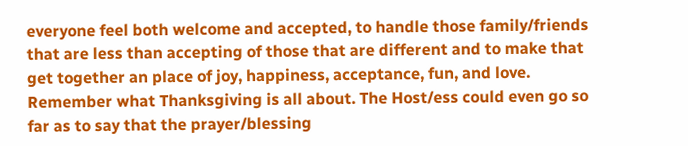everyone feel both welcome and accepted, to handle those family/friends that are less than accepting of those that are different and to make that get together an place of joy, happiness, acceptance, fun, and love. Remember what Thanksgiving is all about. The Host/ess could even go so far as to say that the prayer/blessing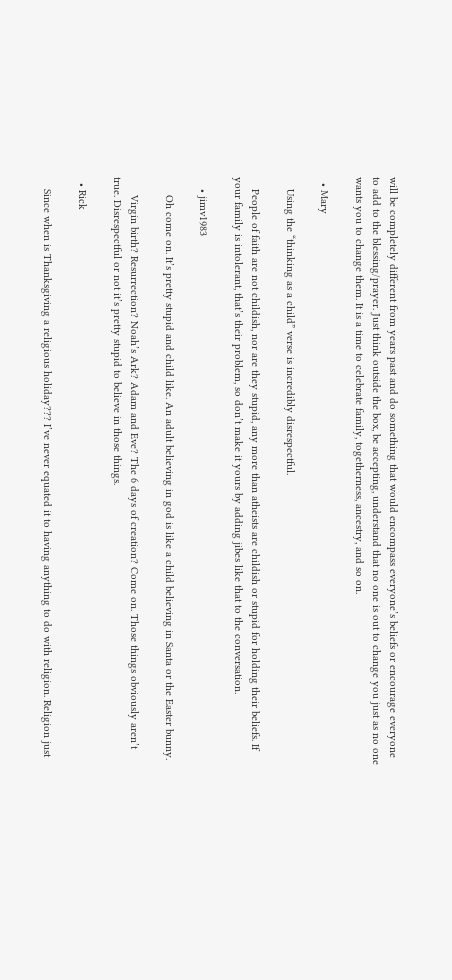will be completely different from years past and do something that would encompass everyone’s beliefs or encourage everyone to add to the blessing/prayer. Just think outside the box, be accepting, understand that no one is out to change you just as no one wants you to change them. It is a time to celebrate family, togetherness, ancestry, and so on.

  • Mary

    Using the “thinking as a child” verse is incredibly disrespectful.

    People of faith are not childish, nor are they stupid, any more than atheists are childish or stupid for holding their beliefs. If your family is intolerant, that’s their problem, so don’t make it yours by adding jibes like that to the conversation.

    • jimv1983

      Oh come on. It’s pretty stupid and child like. An adult believing in god is like a child believing in Santa or the Easter bunny.

      Virgin birth? Resurrection? Noah’s Ark? Adam and Eve? The 6 days of creation? Come on. Those things obviously aren’t true. Disrespectful or not it’s pretty stupid to believe in those things.

  • Rick

    Since when is Thanksgiving a religious holiday??? I’ve never equated it to having anything to do with religion. Religion just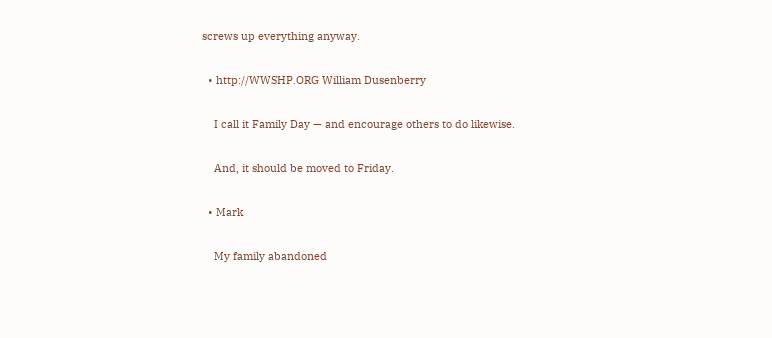screws up everything anyway.

  • http://WWSHP.ORG William Dusenberry

    I call it Family Day — and encourage others to do likewise.

    And, it should be moved to Friday.

  • Mark

    My family abandoned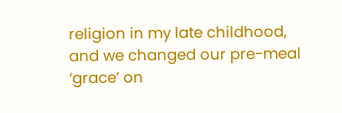religion in my late childhood, and we changed our pre-meal ‘grace’ on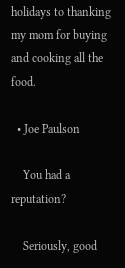holidays to thanking my mom for buying and cooking all the food.

  • Joe Paulson

    You had a reputation?

    Seriously, good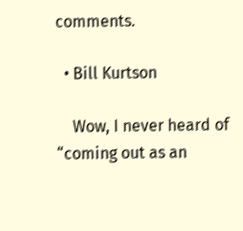comments.

  • Bill Kurtson

    Wow, I never heard of “coming out as an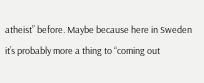atheist” before. Maybe because here in Sweden it’s probably more a thing to “coming out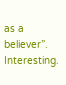as a believer”. Interesting.